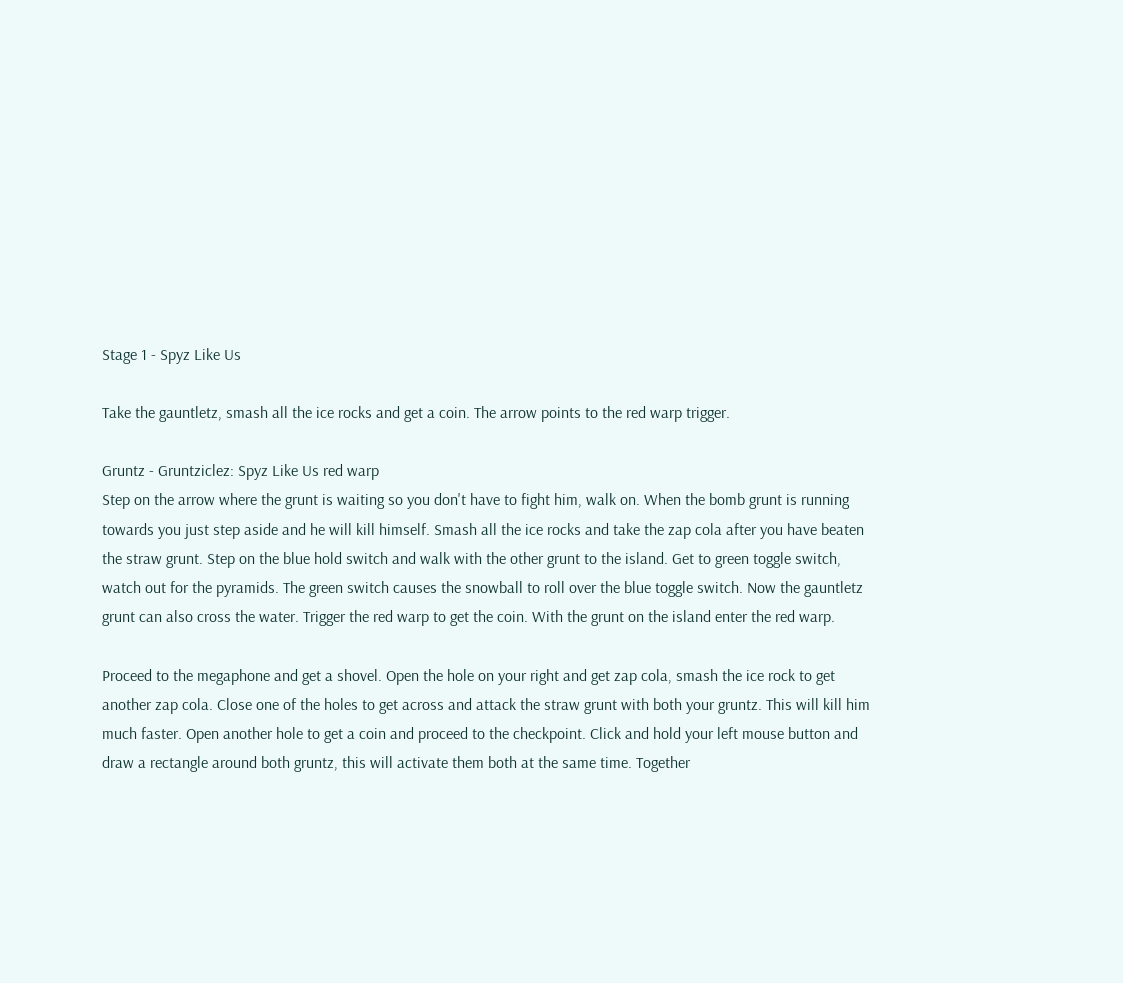Stage 1 - Spyz Like Us

Take the gauntletz, smash all the ice rocks and get a coin. The arrow points to the red warp trigger.

Gruntz - Gruntziclez: Spyz Like Us red warp
Step on the arrow where the grunt is waiting so you don't have to fight him, walk on. When the bomb grunt is running towards you just step aside and he will kill himself. Smash all the ice rocks and take the zap cola after you have beaten the straw grunt. Step on the blue hold switch and walk with the other grunt to the island. Get to green toggle switch, watch out for the pyramids. The green switch causes the snowball to roll over the blue toggle switch. Now the gauntletz grunt can also cross the water. Trigger the red warp to get the coin. With the grunt on the island enter the red warp.

Proceed to the megaphone and get a shovel. Open the hole on your right and get zap cola, smash the ice rock to get another zap cola. Close one of the holes to get across and attack the straw grunt with both your gruntz. This will kill him much faster. Open another hole to get a coin and proceed to the checkpoint. Click and hold your left mouse button and draw a rectangle around both gruntz, this will activate them both at the same time. Together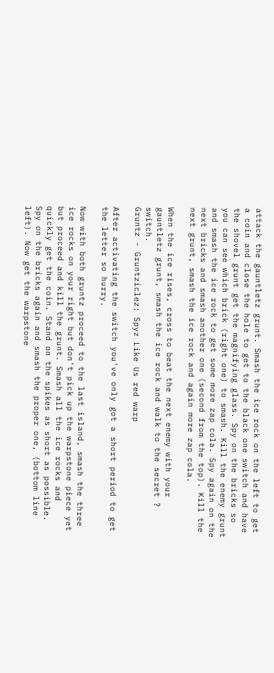attack the gauntletz grunt. Smash the ice rock on the left to get a coin and close the hole to get to the black one switch and have the shovel grunt get the magnifying glass. Spy on the bricks so you can see which brick (right one) to smash. Kill the enemy grunt and smash the ice rock to get some more zap cola. Spy again on the next bricks and smash another one (second from the top). Kill the next grunt, smash the ice rock and again more zap cola.

When the ice rises, cross to beat the next enemy with your gauntletz grunt, smash the ice rock and walk to the secret ? switch.
Gruntz - Gruntziclez: Spyz Like Us red warp

After activating the switch you've only got a short period to get the letter so hurry.

Now with both gruntz proceed to the last island, smash the three ice rocks on your right but don't pick up the warpstone piece yet but proceed and kill the grunt. Smash all the ice rocks and quickly get the coin. Stand on the spikes as short as possible. Spy on the bricks again and smash the proper one, (bottom line left). Now get the warpstone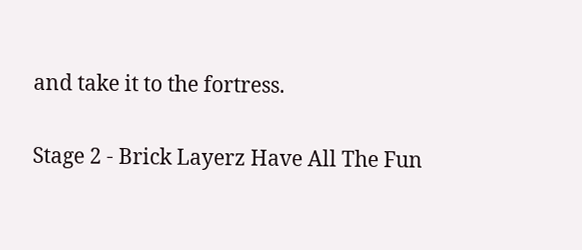and take it to the fortress.

Stage 2 - Brick Layerz Have All The Fun